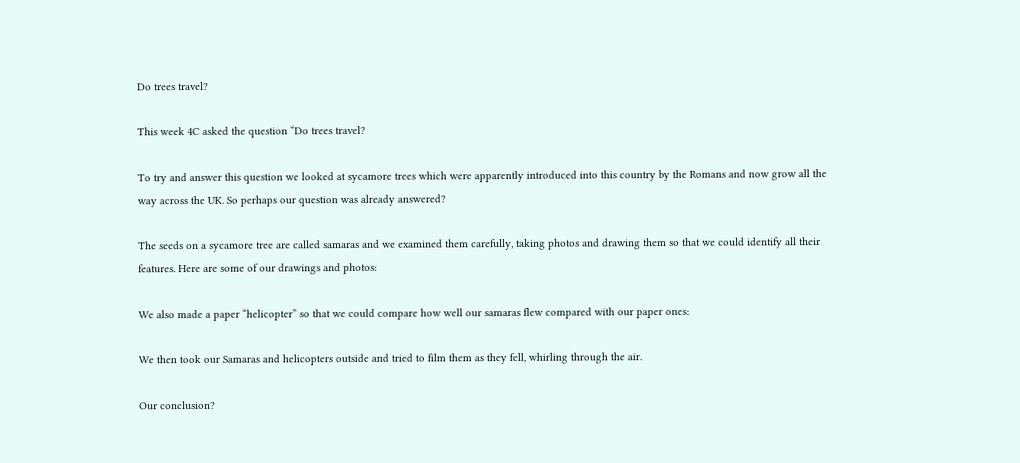Do trees travel?

This week 4C asked the question “Do trees travel?

To try and answer this question we looked at sycamore trees which were apparently introduced into this country by the Romans and now grow all the way across the UK. So perhaps our question was already answered?

The seeds on a sycamore tree are called samaras and we examined them carefully, taking photos and drawing them so that we could identify all their features. Here are some of our drawings and photos:

We also made a paper “helicopter” so that we could compare how well our samaras flew compared with our paper ones:

We then took our Samaras and helicopters outside and tried to film them as they fell, whirling through the air.

Our conclusion?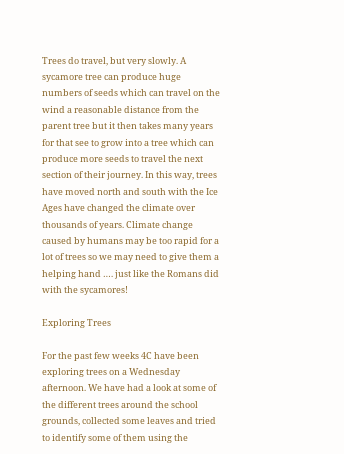Trees do travel, but very slowly. A sycamore tree can produce huge numbers of seeds which can travel on the wind a reasonable distance from the parent tree but it then takes many years for that see to grow into a tree which can produce more seeds to travel the next section of their journey. In this way, trees have moved north and south with the Ice Ages have changed the climate over thousands of years. Climate change caused by humans may be too rapid for a lot of trees so we may need to give them a helping hand …. just like the Romans did with the sycamores!

Exploring Trees

For the past few weeks 4C have been exploring trees on a Wednesday afternoon. We have had a look at some of the different trees around the school grounds, collected some leaves and tried to identify some of them using the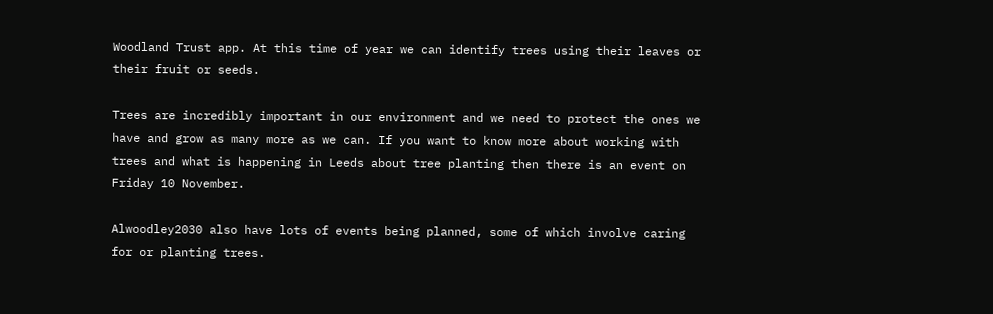Woodland Trust app. At this time of year we can identify trees using their leaves or their fruit or seeds.

Trees are incredibly important in our environment and we need to protect the ones we have and grow as many more as we can. If you want to know more about working with trees and what is happening in Leeds about tree planting then there is an event on Friday 10 November.

Alwoodley2030 also have lots of events being planned, some of which involve caring for or planting trees.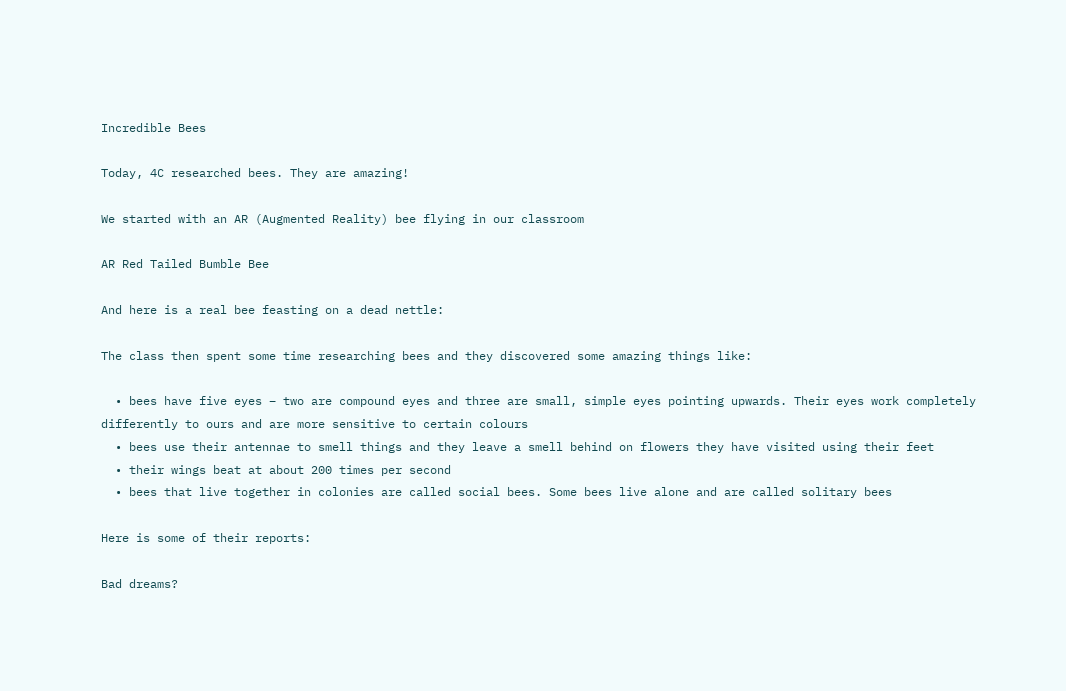Incredible Bees

Today, 4C researched bees. They are amazing!

We started with an AR (Augmented Reality) bee flying in our classroom

AR Red Tailed Bumble Bee

And here is a real bee feasting on a dead nettle:

The class then spent some time researching bees and they discovered some amazing things like:

  • bees have five eyes – two are compound eyes and three are small, simple eyes pointing upwards. Their eyes work completely differently to ours and are more sensitive to certain colours
  • bees use their antennae to smell things and they leave a smell behind on flowers they have visited using their feet
  • their wings beat at about 200 times per second
  • bees that live together in colonies are called social bees. Some bees live alone and are called solitary bees

Here is some of their reports:

Bad dreams?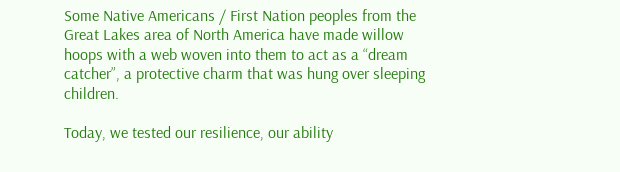Some Native Americans / First Nation peoples from the Great Lakes area of North America have made willow hoops with a web woven into them to act as a “dream catcher”, a protective charm that was hung over sleeping children.

Today, we tested our resilience, our ability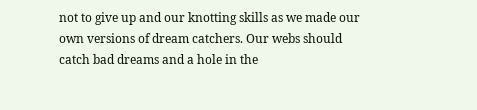not to give up and our knotting skills as we made our own versions of dream catchers. Our webs should catch bad dreams and a hole in the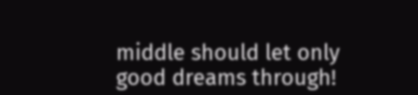middle should let only good dreams through!